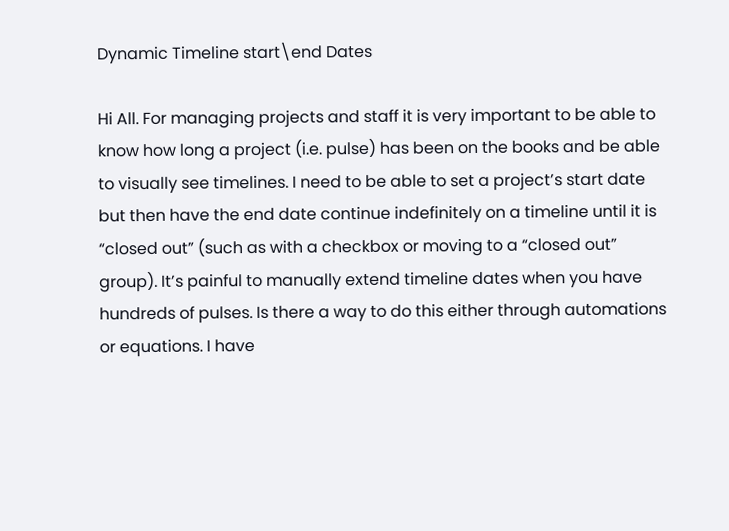Dynamic Timeline start\end Dates

Hi All. For managing projects and staff it is very important to be able to know how long a project (i.e. pulse) has been on the books and be able to visually see timelines. I need to be able to set a project’s start date but then have the end date continue indefinitely on a timeline until it is “closed out” (such as with a checkbox or moving to a “closed out” group). It’s painful to manually extend timeline dates when you have hundreds of pulses. Is there a way to do this either through automations or equations. I have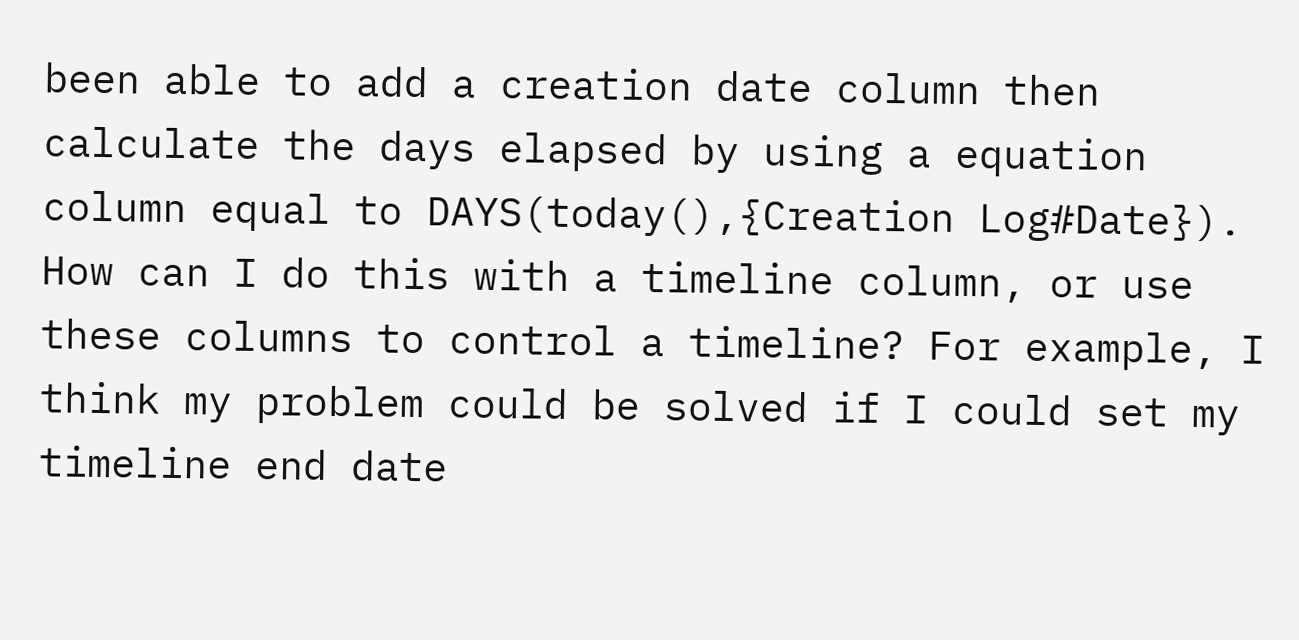been able to add a creation date column then calculate the days elapsed by using a equation column equal to DAYS(today(),{Creation Log#Date}). How can I do this with a timeline column, or use these columns to control a timeline? For example, I think my problem could be solved if I could set my timeline end date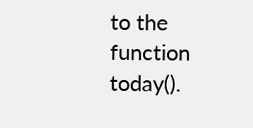to the function today().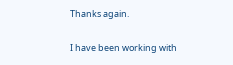Thanks again.

I have been working with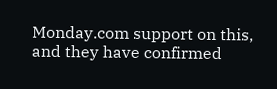Monday.com support on this, and they have confirmed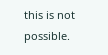this is not possible.